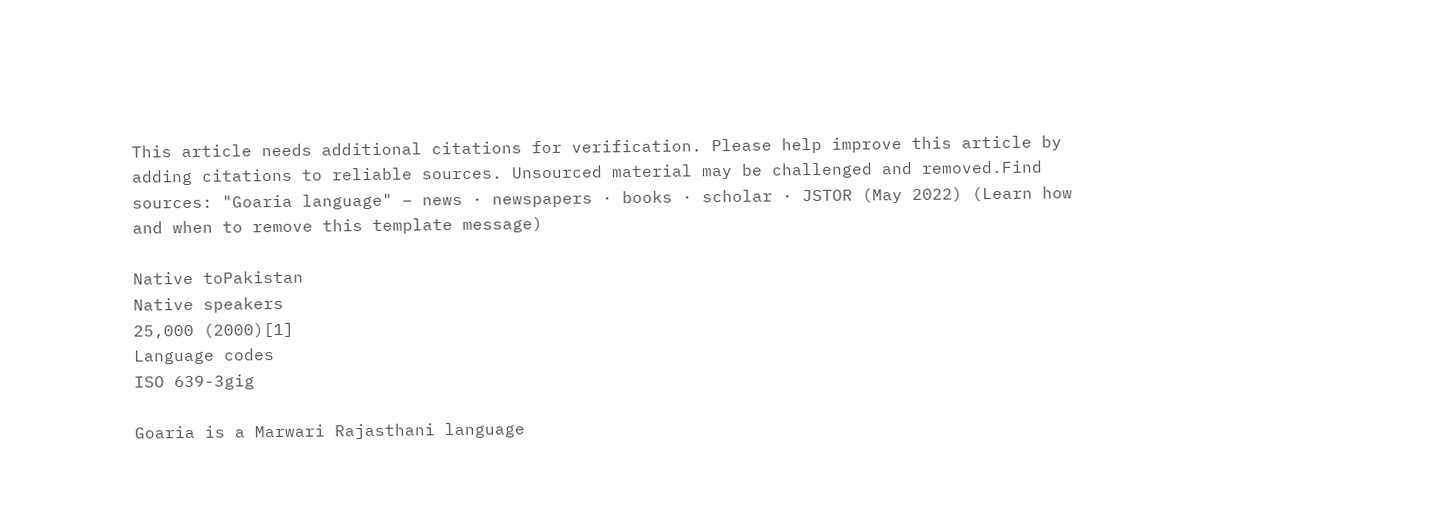This article needs additional citations for verification. Please help improve this article by adding citations to reliable sources. Unsourced material may be challenged and removed.Find sources: "Goaria language" – news · newspapers · books · scholar · JSTOR (May 2022) (Learn how and when to remove this template message)

Native toPakistan
Native speakers
25,000 (2000)[1]
Language codes
ISO 639-3gig

Goaria is a Marwari Rajasthani language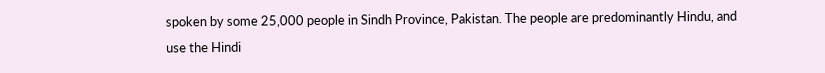spoken by some 25,000 people in Sindh Province, Pakistan. The people are predominantly Hindu, and use the Hindi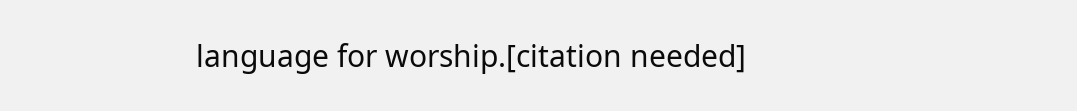language for worship.[citation needed]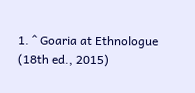1. ^ Goaria at Ethnologue (18th ed., 2015)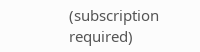(subscription required)